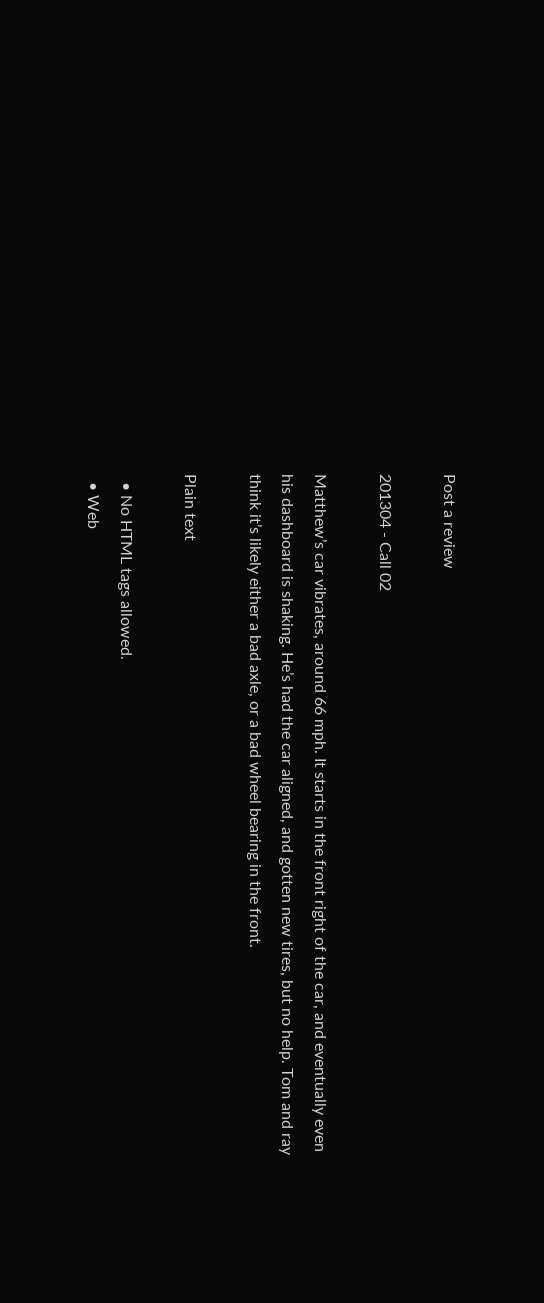Post a review

201304 - Call 02

Matthew’s car vibrates, around 66 mph. It starts in the front right of the car, and eventually even his dashboard is shaking. He’s had the car aligned, and gotten new tires, but no help. Tom and ray think it’s likely either a bad axle, or a bad wheel bearing in the front.

Plain text

  • No HTML tags allowed.
  • Web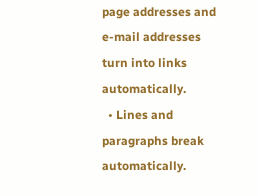page addresses and e-mail addresses turn into links automatically.
  • Lines and paragraphs break automatically.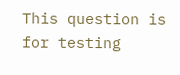This question is for testing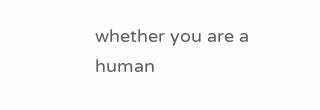whether you are a human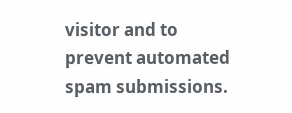visitor and to prevent automated spam submissions.